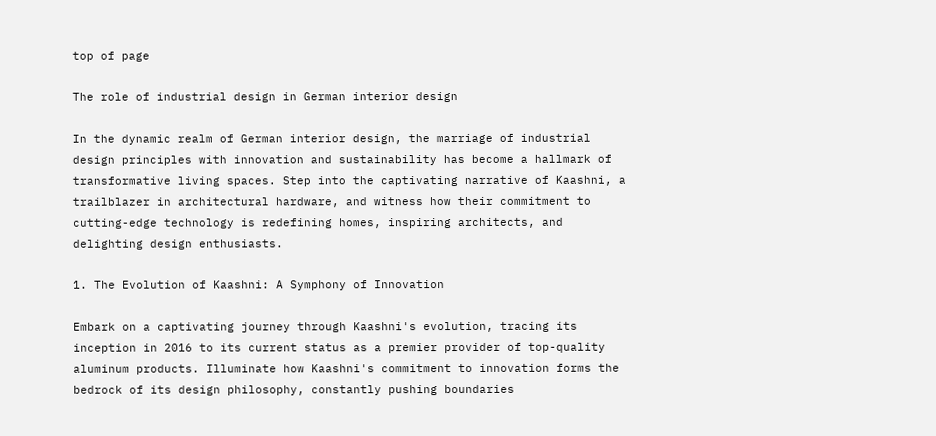top of page

The role of industrial design in German interior design

In the dynamic realm of German interior design, the marriage of industrial design principles with innovation and sustainability has become a hallmark of transformative living spaces. Step into the captivating narrative of Kaashni, a trailblazer in architectural hardware, and witness how their commitment to cutting-edge technology is redefining homes, inspiring architects, and delighting design enthusiasts.

1. The Evolution of Kaashni: A Symphony of Innovation

Embark on a captivating journey through Kaashni's evolution, tracing its inception in 2016 to its current status as a premier provider of top-quality aluminum products. Illuminate how Kaashni's commitment to innovation forms the bedrock of its design philosophy, constantly pushing boundaries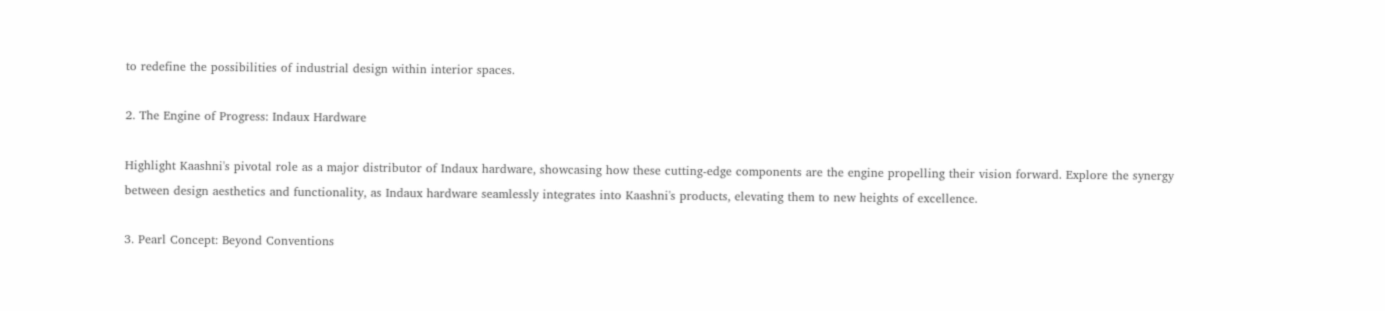to redefine the possibilities of industrial design within interior spaces.

2. The Engine of Progress: Indaux Hardware

Highlight Kaashni's pivotal role as a major distributor of Indaux hardware, showcasing how these cutting-edge components are the engine propelling their vision forward. Explore the synergy between design aesthetics and functionality, as Indaux hardware seamlessly integrates into Kaashni's products, elevating them to new heights of excellence.

3. Pearl Concept: Beyond Conventions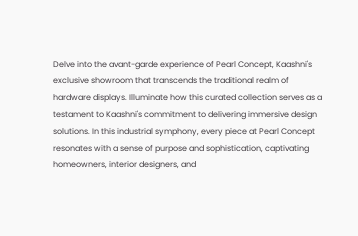Delve into the avant-garde experience of Pearl Concept, Kaashni's exclusive showroom that transcends the traditional realm of hardware displays. Illuminate how this curated collection serves as a testament to Kaashni's commitment to delivering immersive design solutions. In this industrial symphony, every piece at Pearl Concept resonates with a sense of purpose and sophistication, captivating homeowners, interior designers, and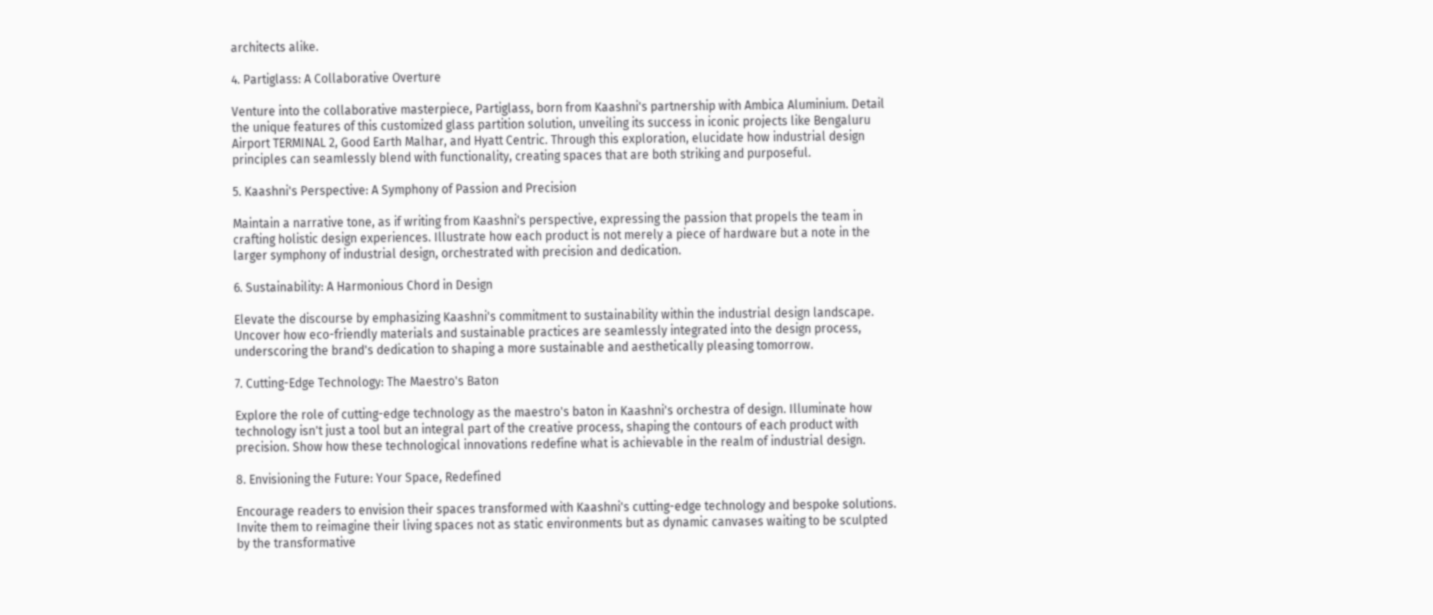architects alike.

4. Partiglass: A Collaborative Overture

Venture into the collaborative masterpiece, Partiglass, born from Kaashni's partnership with Ambica Aluminium. Detail the unique features of this customized glass partition solution, unveiling its success in iconic projects like Bengaluru Airport TERMINAL 2, Good Earth Malhar, and Hyatt Centric. Through this exploration, elucidate how industrial design principles can seamlessly blend with functionality, creating spaces that are both striking and purposeful.

5. Kaashni's Perspective: A Symphony of Passion and Precision

Maintain a narrative tone, as if writing from Kaashni's perspective, expressing the passion that propels the team in crafting holistic design experiences. Illustrate how each product is not merely a piece of hardware but a note in the larger symphony of industrial design, orchestrated with precision and dedication.

6. Sustainability: A Harmonious Chord in Design

Elevate the discourse by emphasizing Kaashni's commitment to sustainability within the industrial design landscape. Uncover how eco-friendly materials and sustainable practices are seamlessly integrated into the design process, underscoring the brand's dedication to shaping a more sustainable and aesthetically pleasing tomorrow.

7. Cutting-Edge Technology: The Maestro's Baton

Explore the role of cutting-edge technology as the maestro's baton in Kaashni's orchestra of design. Illuminate how technology isn't just a tool but an integral part of the creative process, shaping the contours of each product with precision. Show how these technological innovations redefine what is achievable in the realm of industrial design.

8. Envisioning the Future: Your Space, Redefined

Encourage readers to envision their spaces transformed with Kaashni's cutting-edge technology and bespoke solutions. Invite them to reimagine their living spaces not as static environments but as dynamic canvases waiting to be sculpted by the transformative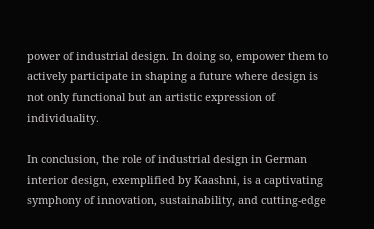power of industrial design. In doing so, empower them to actively participate in shaping a future where design is not only functional but an artistic expression of individuality.

In conclusion, the role of industrial design in German interior design, exemplified by Kaashni, is a captivating symphony of innovation, sustainability, and cutting-edge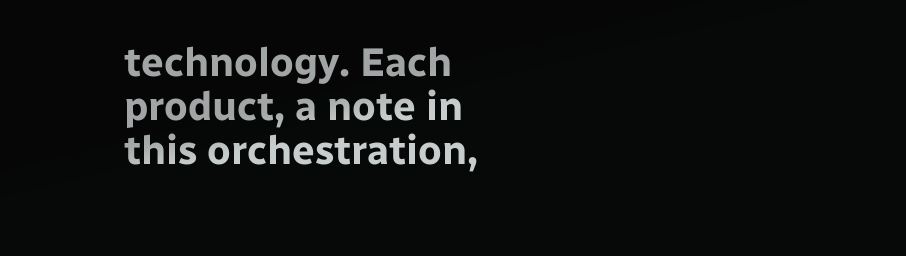technology. Each product, a note in this orchestration,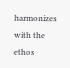harmonizes with the ethos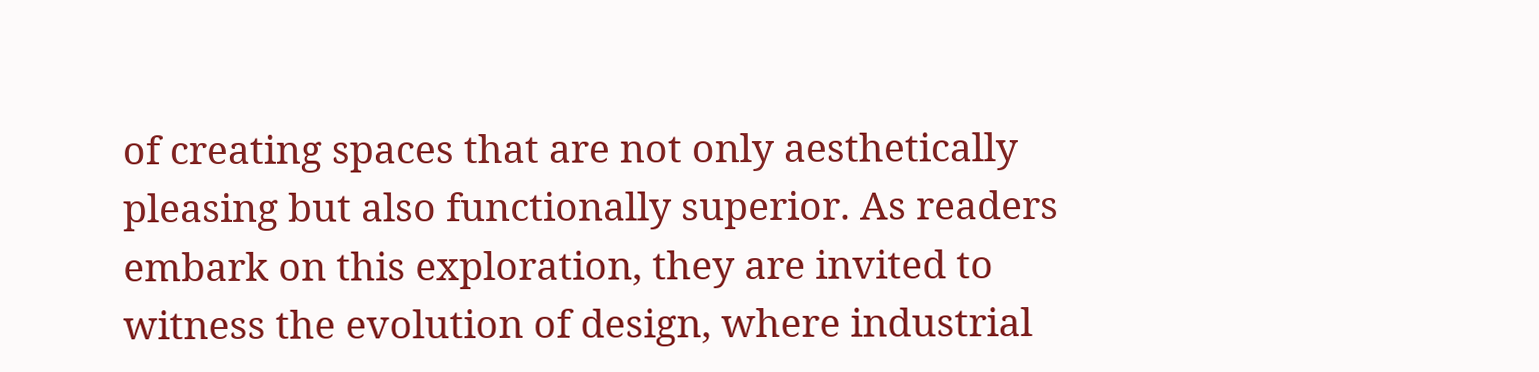of creating spaces that are not only aesthetically pleasing but also functionally superior. As readers embark on this exploration, they are invited to witness the evolution of design, where industrial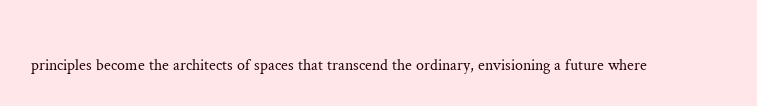principles become the architects of spaces that transcend the ordinary, envisioning a future where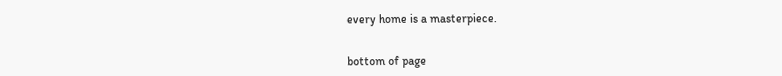every home is a masterpiece.


bottom of page